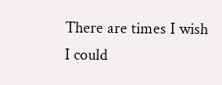There are times I wish I could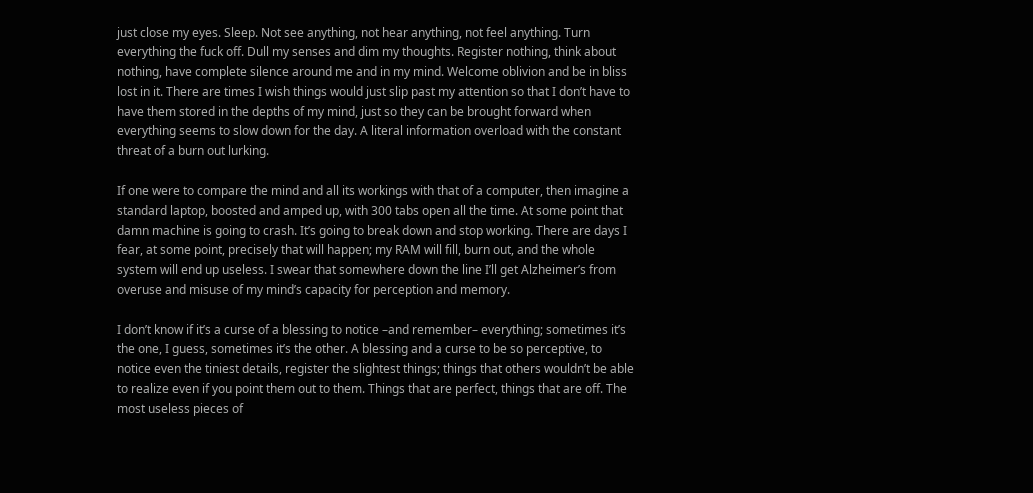just close my eyes. Sleep. Not see anything, not hear anything, not feel anything. Turn everything the fuck off. Dull my senses and dim my thoughts. Register nothing, think about nothing, have complete silence around me and in my mind. Welcome oblivion and be in bliss lost in it. There are times I wish things would just slip past my attention so that I don’t have to have them stored in the depths of my mind, just so they can be brought forward when everything seems to slow down for the day. A literal information overload with the constant threat of a burn out lurking.

If one were to compare the mind and all its workings with that of a computer, then imagine a standard laptop, boosted and amped up, with 300 tabs open all the time. At some point that damn machine is going to crash. It’s going to break down and stop working. There are days I fear, at some point, precisely that will happen; my RAM will fill, burn out, and the whole system will end up useless. I swear that somewhere down the line I’ll get Alzheimer’s from overuse and misuse of my mind’s capacity for perception and memory.

I don’t know if it’s a curse of a blessing to notice –and remember– everything; sometimes it’s the one, I guess, sometimes it’s the other. A blessing and a curse to be so perceptive, to notice even the tiniest details, register the slightest things; things that others wouldn’t be able to realize even if you point them out to them. Things that are perfect, things that are off. The most useless pieces of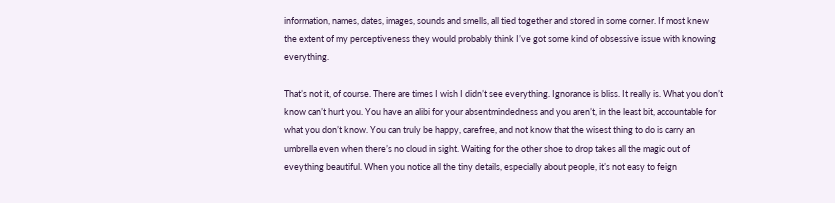information, names, dates, images, sounds and smells, all tied together and stored in some corner. If most knew the extent of my perceptiveness they would probably think I’ve got some kind of obsessive issue with knowing everything.

That’s not it, of course. There are times I wish I didn’t see everything. Ignorance is bliss. It really is. What you don’t know can’t hurt you. You have an alibi for your absentmindedness and you aren’t, in the least bit, accountable for what you don’t know. You can truly be happy, carefree, and not know that the wisest thing to do is carry an umbrella even when there’s no cloud in sight. Waiting for the other shoe to drop takes all the magic out of eveything beautiful. When you notice all the tiny details, especially about people, it’s not easy to feign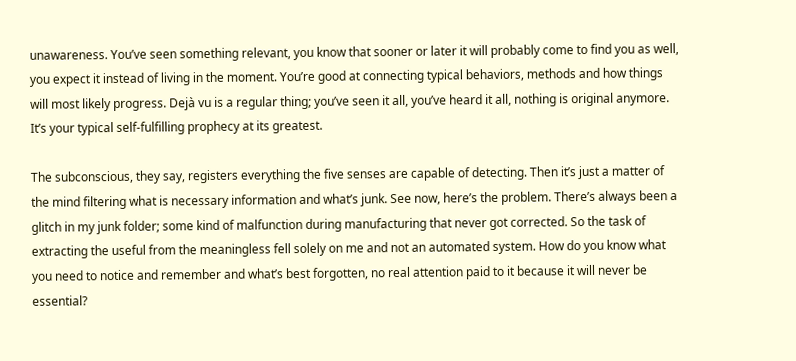unawareness. You’ve seen something relevant, you know that sooner or later it will probably come to find you as well, you expect it instead of living in the moment. You’re good at connecting typical behaviors, methods and how things will most likely progress. Dejà vu is a regular thing; you’ve seen it all, you’ve heard it all, nothing is original anymore. It’s your typical self-fulfilling prophecy at its greatest.

The subconscious, they say, registers everything the five senses are capable of detecting. Then it’s just a matter of the mind filtering what is necessary information and what’s junk. See now, here’s the problem. There’s always been a glitch in my junk folder; some kind of malfunction during manufacturing that never got corrected. So the task of extracting the useful from the meaningless fell solely on me and not an automated system. How do you know what you need to notice and remember and what’s best forgotten, no real attention paid to it because it will never be essential?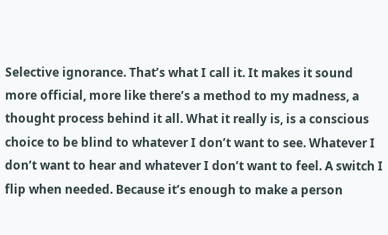Selective ignorance. That’s what I call it. It makes it sound more official, more like there’s a method to my madness, a thought process behind it all. What it really is, is a conscious choice to be blind to whatever I don’t want to see. Whatever I don’t want to hear and whatever I don’t want to feel. A switch I flip when needed. Because it’s enough to make a person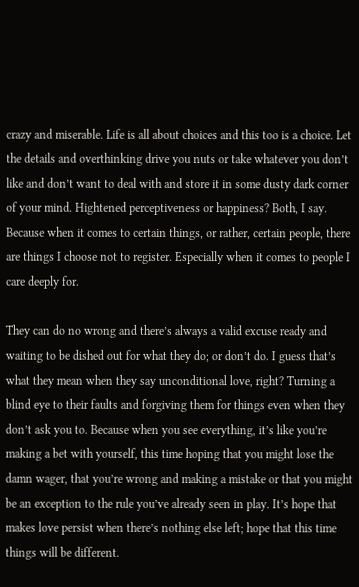crazy and miserable. Life is all about choices and this too is a choice. Let the details and overthinking drive you nuts or take whatever you don’t like and don’t want to deal with and store it in some dusty dark corner of your mind. Hightened perceptiveness or happiness? Both, I say. Because when it comes to certain things, or rather, certain people, there are things I choose not to register. Especially when it comes to people I care deeply for.

They can do no wrong and there’s always a valid excuse ready and waiting to be dished out for what they do; or don’t do. I guess that’s what they mean when they say unconditional love, right? Turning a blind eye to their faults and forgiving them for things even when they don’t ask you to. Because when you see everything, it’s like you’re making a bet with yourself, this time hoping that you might lose the damn wager, that you’re wrong and making a mistake or that you might be an exception to the rule you’ve already seen in play. It’s hope that makes love persist when there’s nothing else left; hope that this time things will be different.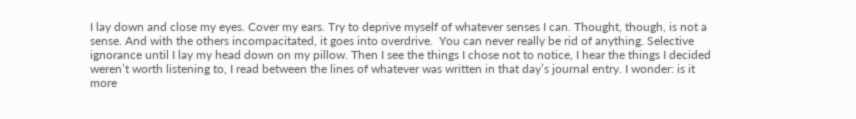I lay down and close my eyes. Cover my ears. Try to deprive myself of whatever senses I can. Thought, though, is not a sense. And with the others incompacitated, it goes into overdrive.  You can never really be rid of anything. Selective ignorance until I lay my head down on my pillow. Then I see the things I chose not to notice, I hear the things I decided weren’t worth listening to, I read between the lines of whatever was written in that day’s journal entry. I wonder: is it more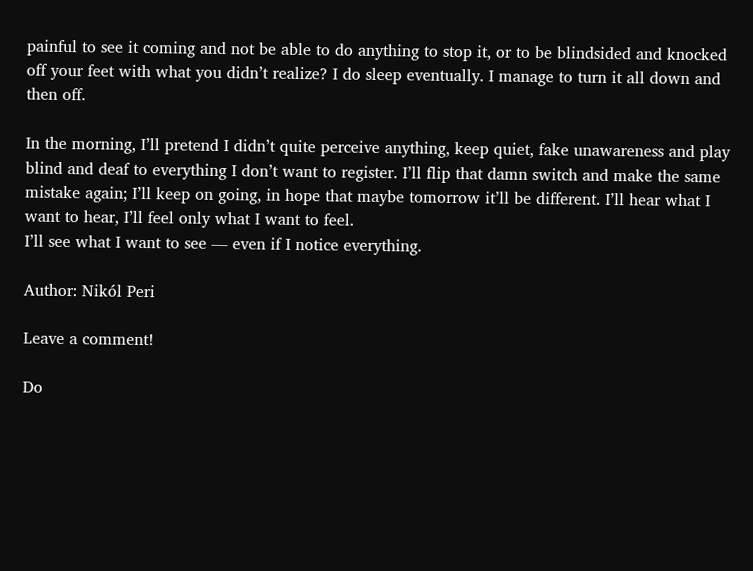painful to see it coming and not be able to do anything to stop it, or to be blindsided and knocked off your feet with what you didn’t realize? I do sleep eventually. I manage to turn it all down and then off.

In the morning, I’ll pretend I didn’t quite perceive anything, keep quiet, fake unawareness and play blind and deaf to everything I don’t want to register. I’ll flip that damn switch and make the same mistake again; I’ll keep on going, in hope that maybe tomorrow it’ll be different. I’ll hear what I want to hear, I’ll feel only what I want to feel.
I’ll see what I want to see — even if I notice everything.

Author: Nikól Peri

Leave a comment!

Do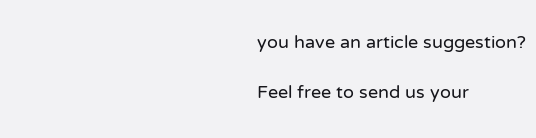you have an article suggestion?

Feel free to send us your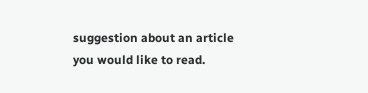suggestion about an article you would like to read.